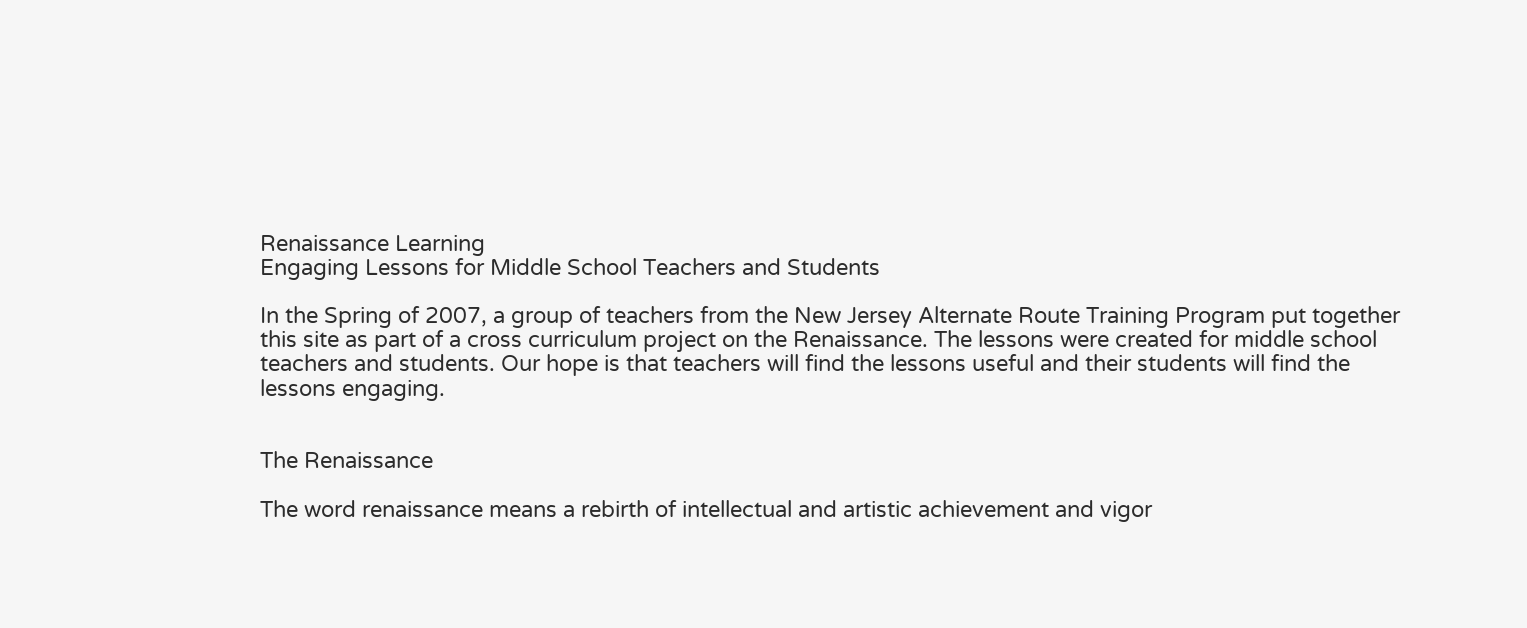Renaissance Learning
Engaging Lessons for Middle School Teachers and Students

In the Spring of 2007, a group of teachers from the New Jersey Alternate Route Training Program put together this site as part of a cross curriculum project on the Renaissance. The lessons were created for middle school teachers and students. Our hope is that teachers will find the lessons useful and their students will find the lessons engaging.


The Renaissance

The word renaissance means a rebirth of intellectual and artistic achievement and vigor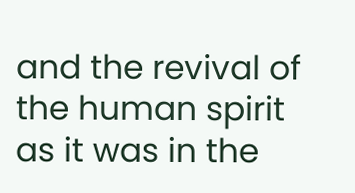and the revival of the human spirit as it was in the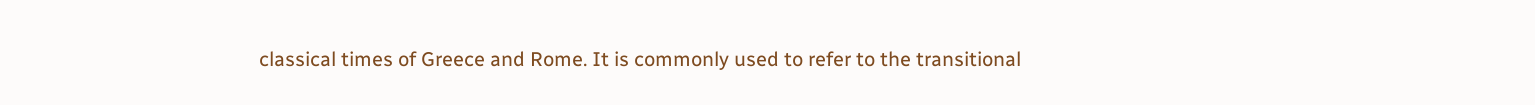classical times of Greece and Rome. It is commonly used to refer to the transitional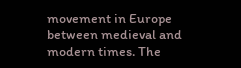movement in Europe between medieval and modern times. The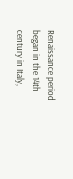Renaissance period began in the 14th century in Italy,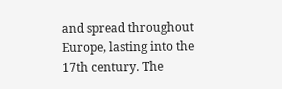and spread throughout Europe, lasting into the 17th century. The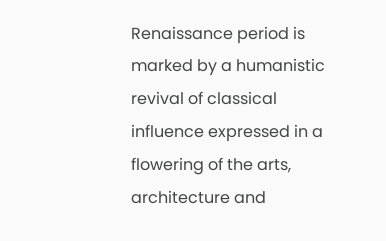Renaissance period is marked by a humanistic revival of classical influence expressed in a flowering of the arts, architecture and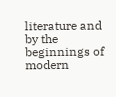literature and by the beginnings of modern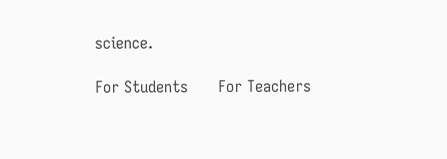science.

For Students      For Teachers